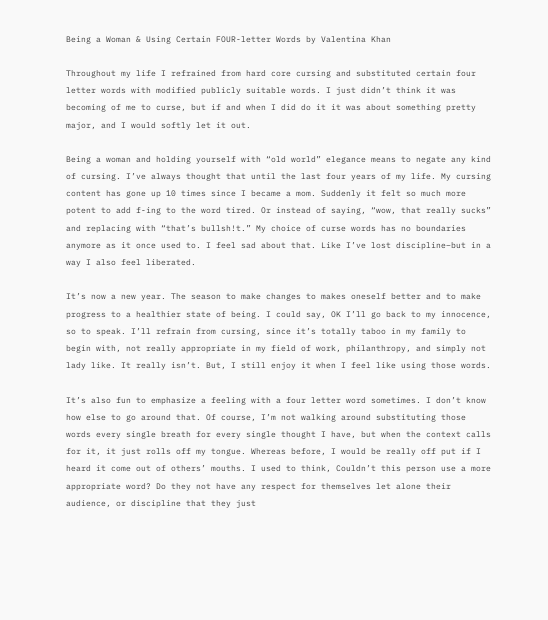Being a Woman & Using Certain FOUR-letter Words by Valentina Khan

Throughout my life I refrained from hard core cursing and substituted certain four letter words with modified publicly suitable words. I just didn’t think it was becoming of me to curse, but if and when I did do it it was about something pretty major, and I would softly let it out.

Being a woman and holding yourself with “old world” elegance means to negate any kind of cursing. I’ve always thought that until the last four years of my life. My cursing content has gone up 10 times since I became a mom. Suddenly it felt so much more potent to add f-ing to the word tired. Or instead of saying, “wow, that really sucks” and replacing with “that’s bullsh!t.” My choice of curse words has no boundaries anymore as it once used to. I feel sad about that. Like I’ve lost discipline–but in a way I also feel liberated.

It’s now a new year. The season to make changes to makes oneself better and to make progress to a healthier state of being. I could say, OK I’ll go back to my innocence, so to speak. I’ll refrain from cursing, since it’s totally taboo in my family to begin with, not really appropriate in my field of work, philanthropy, and simply not lady like. It really isn’t. But, I still enjoy it when I feel like using those words.

It’s also fun to emphasize a feeling with a four letter word sometimes. I don’t know how else to go around that. Of course, I’m not walking around substituting those words every single breath for every single thought I have, but when the context calls for it, it just rolls off my tongue. Whereas before, I would be really off put if I heard it come out of others’ mouths. I used to think, Couldn’t this person use a more appropriate word? Do they not have any respect for themselves let alone their audience, or discipline that they just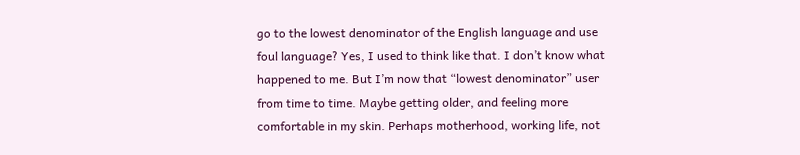go to the lowest denominator of the English language and use foul language? Yes, I used to think like that. I don’t know what happened to me. But I’m now that “lowest denominator” user from time to time. Maybe getting older, and feeling more comfortable in my skin. Perhaps motherhood, working life, not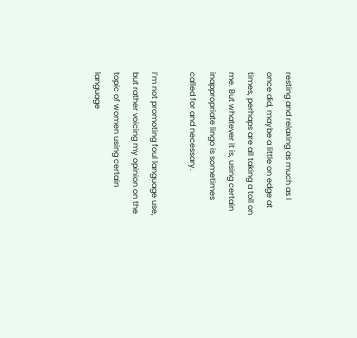resting and relaxing as much as I once did, maybe a little on edge at times, perhaps are all taking a toll on me. But whatever it is, using certain inappropriate lingo is sometimes called for and necessary.

I’m not promoting foul language use, but rather voicing my opinion on the topic of women using certain language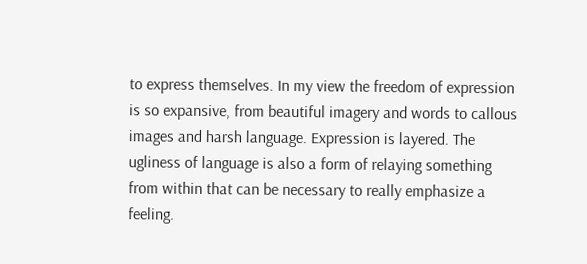to express themselves. In my view the freedom of expression is so expansive, from beautiful imagery and words to callous images and harsh language. Expression is layered. The ugliness of language is also a form of relaying something from within that can be necessary to really emphasize a feeling.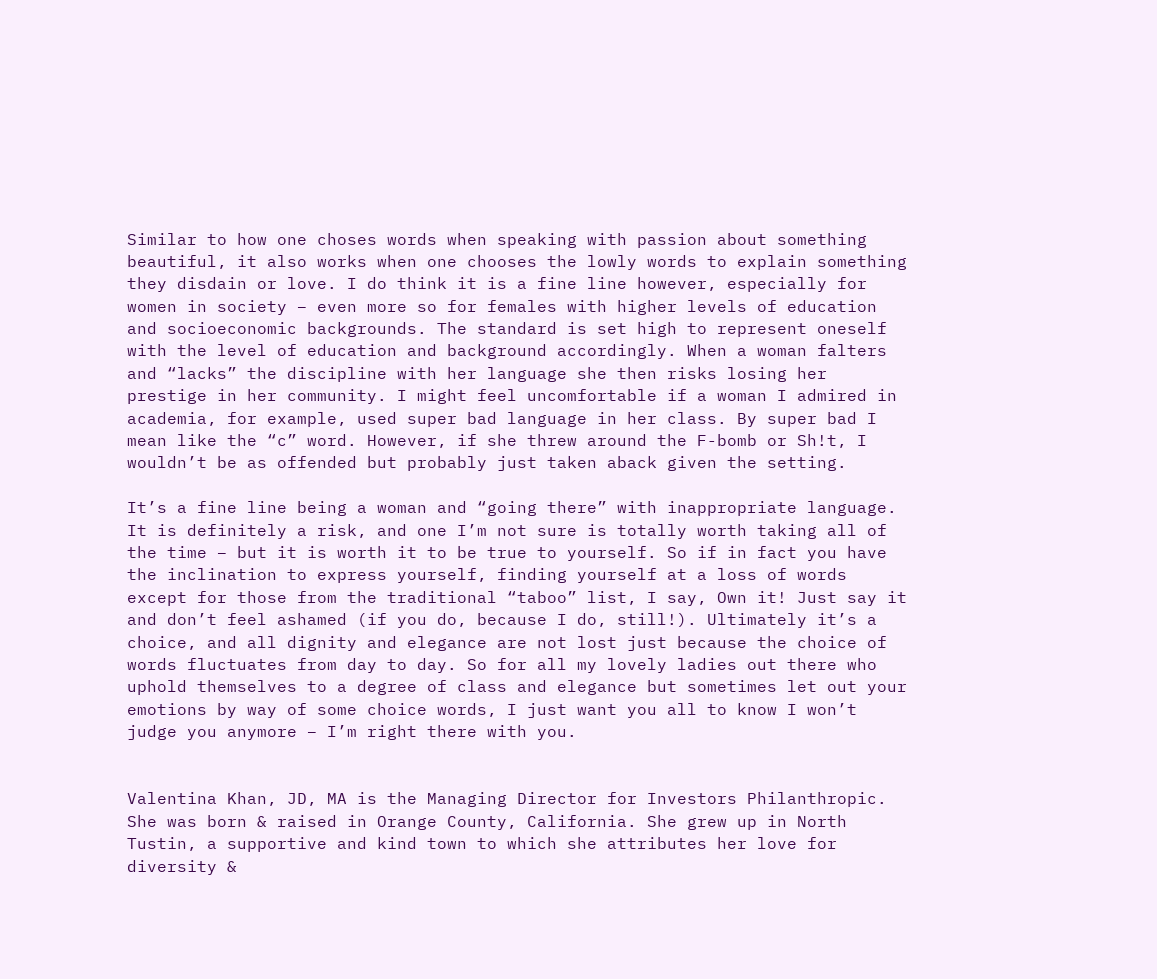Similar to how one choses words when speaking with passion about something beautiful, it also works when one chooses the lowly words to explain something they disdain or love. I do think it is a fine line however, especially for women in society – even more so for females with higher levels of education and socioeconomic backgrounds. The standard is set high to represent oneself with the level of education and background accordingly. When a woman falters and “lacks” the discipline with her language she then risks losing her prestige in her community. I might feel uncomfortable if a woman I admired in academia, for example, used super bad language in her class. By super bad I mean like the “c” word. However, if she threw around the F-bomb or Sh!t, I wouldn’t be as offended but probably just taken aback given the setting.

It’s a fine line being a woman and “going there” with inappropriate language. It is definitely a risk, and one I’m not sure is totally worth taking all of the time – but it is worth it to be true to yourself. So if in fact you have the inclination to express yourself, finding yourself at a loss of words except for those from the traditional “taboo” list, I say, Own it! Just say it and don’t feel ashamed (if you do, because I do, still!). Ultimately it’s a choice, and all dignity and elegance are not lost just because the choice of words fluctuates from day to day. So for all my lovely ladies out there who uphold themselves to a degree of class and elegance but sometimes let out your emotions by way of some choice words, I just want you all to know I won’t judge you anymore – I’m right there with you.


Valentina Khan, JD, MA is the Managing Director for Investors Philanthropic. She was born & raised in Orange County, California. She grew up in North Tustin, a supportive and kind town to which she attributes her love for diversity &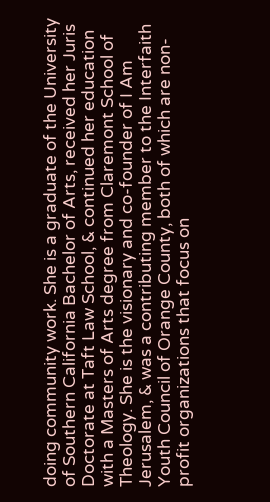doing community work. She is a graduate of the University of Southern California Bachelor of Arts, received her Juris Doctorate at Taft Law School, & continued her education with a Masters of Arts degree from Claremont School of Theology. She is the visionary and co-founder of I Am Jerusalem, & was a contributing member to the Interfaith Youth Council of Orange County, both of which are non-profit organizations that focus on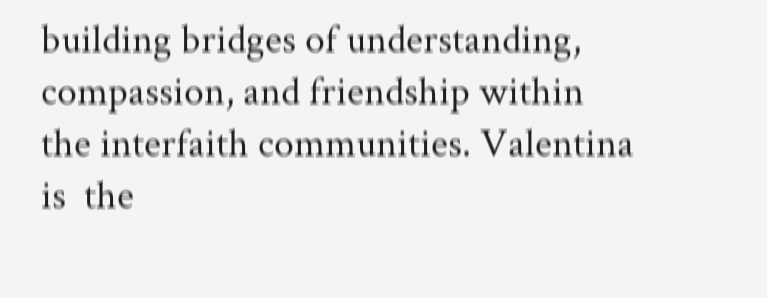building bridges of understanding, compassion, and friendship within the interfaith communities. Valentina is  the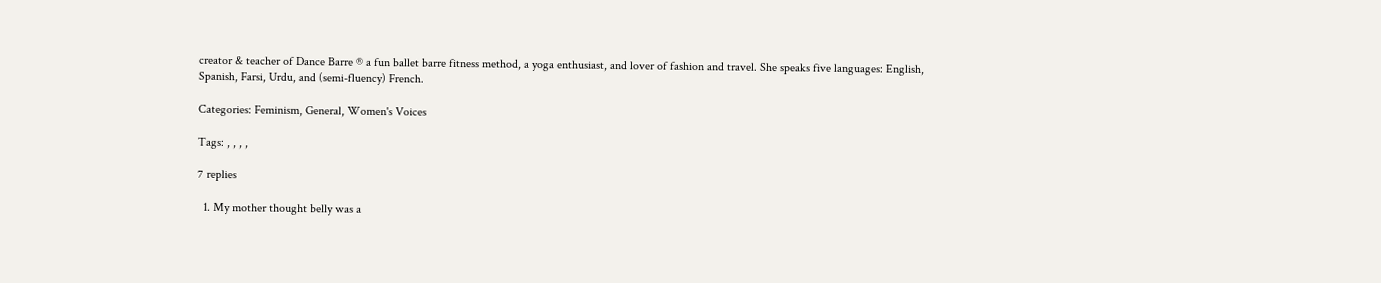creator & teacher of Dance Barre ® a fun ballet barre fitness method, a yoga enthusiast, and lover of fashion and travel. She speaks five languages: English, Spanish, Farsi, Urdu, and (semi-fluency) French.

Categories: Feminism, General, Women's Voices

Tags: , , , ,

7 replies

  1. My mother thought belly was a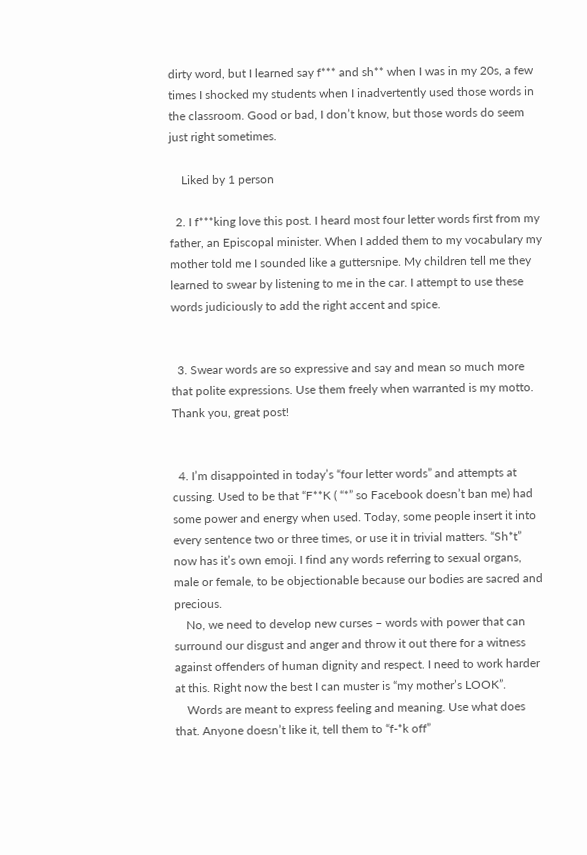dirty word, but I learned say f*** and sh** when I was in my 20s, a few times I shocked my students when I inadvertently used those words in the classroom. Good or bad, I don’t know, but those words do seem just right sometimes.

    Liked by 1 person

  2. I f***king love this post. I heard most four letter words first from my father, an Episcopal minister. When I added them to my vocabulary my mother told me I sounded like a guttersnipe. My children tell me they learned to swear by listening to me in the car. I attempt to use these words judiciously to add the right accent and spice.


  3. Swear words are so expressive and say and mean so much more that polite expressions. Use them freely when warranted is my motto. Thank you, great post!


  4. I’m disappointed in today’s “four letter words” and attempts at cussing. Used to be that “F**K ( “*” so Facebook doesn’t ban me) had some power and energy when used. Today, some people insert it into every sentence two or three times, or use it in trivial matters. “Sh*t” now has it’s own emoji. I find any words referring to sexual organs, male or female, to be objectionable because our bodies are sacred and precious.
    No, we need to develop new curses – words with power that can surround our disgust and anger and throw it out there for a witness against offenders of human dignity and respect. I need to work harder at this. Right now the best I can muster is “my mother’s LOOK”.
    Words are meant to express feeling and meaning. Use what does that. Anyone doesn’t like it, tell them to “f-*k off”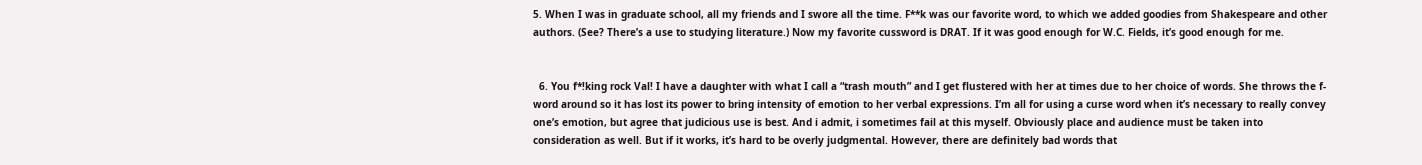5. When I was in graduate school, all my friends and I swore all the time. F**k was our favorite word, to which we added goodies from Shakespeare and other authors. (See? There’s a use to studying literature.) Now my favorite cussword is DRAT. If it was good enough for W.C. Fields, it’s good enough for me.


  6. You f*!king rock Val! I have a daughter with what I call a “trash mouth” and I get flustered with her at times due to her choice of words. She throws the f-word around so it has lost its power to bring intensity of emotion to her verbal expressions. I’m all for using a curse word when it’s necessary to really convey one’s emotion, but agree that judicious use is best. And i admit, i sometimes fail at this myself. Obviously place and audience must be taken into consideration as well. But if it works, it’s hard to be overly judgmental. However, there are definitely bad words that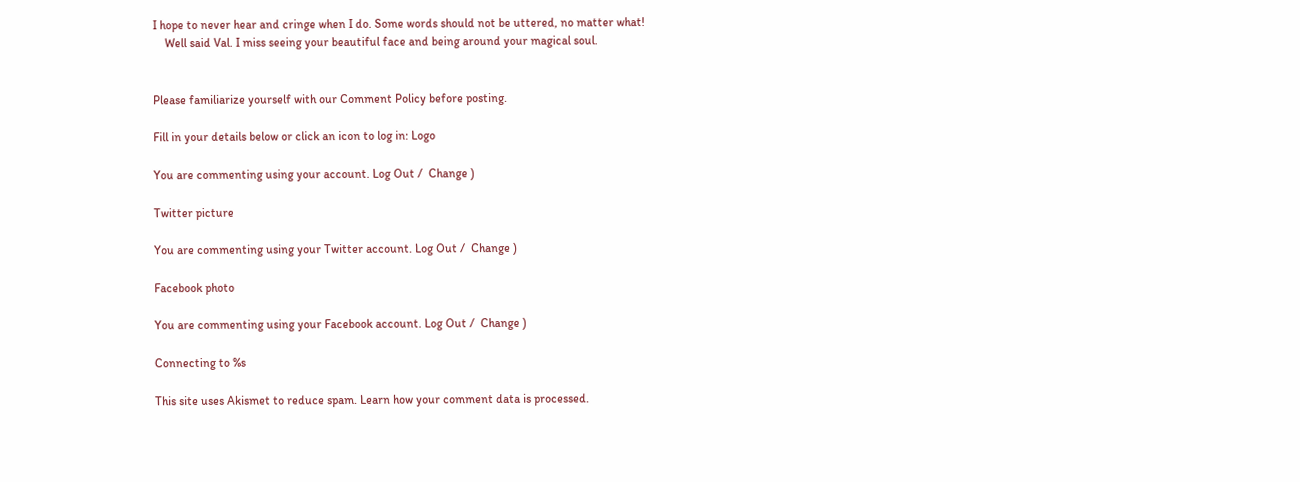I hope to never hear and cringe when I do. Some words should not be uttered, no matter what!
    Well said Val. I miss seeing your beautiful face and being around your magical soul.


Please familiarize yourself with our Comment Policy before posting.

Fill in your details below or click an icon to log in: Logo

You are commenting using your account. Log Out /  Change )

Twitter picture

You are commenting using your Twitter account. Log Out /  Change )

Facebook photo

You are commenting using your Facebook account. Log Out /  Change )

Connecting to %s

This site uses Akismet to reduce spam. Learn how your comment data is processed.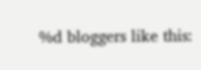%d bloggers like this: